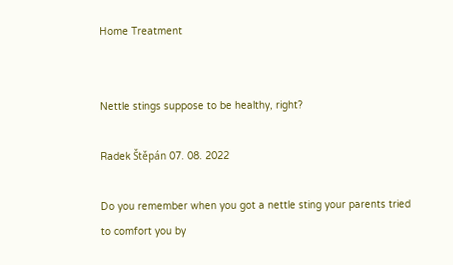Home Treatment


Nettle stings suppose to be healthy, right?

Radek Štěpán 07. 08. 2022

Do you remember when you got a nettle sting your parents tried to comfort you by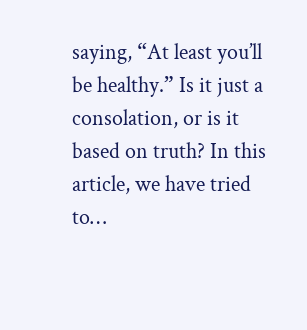saying, “At least you’ll be healthy.” Is it just a consolation, or is it based on truth? In this article, we have tried to…